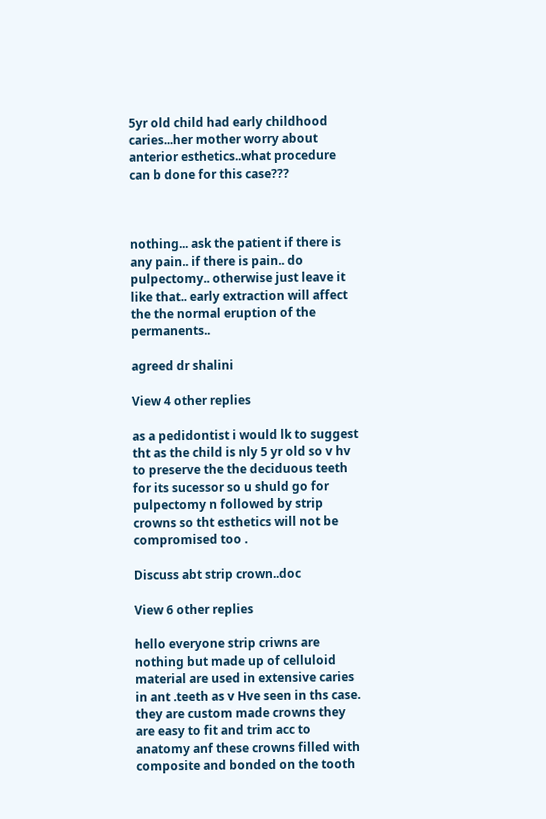5yr old child had early childhood caries...her mother worry about anterior esthetics..what procedure can b done for this case???



nothing... ask the patient if there is any pain.. if there is pain.. do pulpectomy.. otherwise just leave it like that.. early extraction will affect the the normal eruption of the permanents..

agreed dr shalini

View 4 other replies

as a pedidontist i would lk to suggest tht as the child is nly 5 yr old so v hv to preserve the the deciduous teeth for its sucessor so u shuld go for pulpectomy n followed by strip crowns so tht esthetics will not be compromised too .

Discuss abt strip crown..doc

View 6 other replies

hello everyone strip criwns are nothing but made up of celluloid material are used in extensive caries in ant .teeth as v Hve seen in ths case. they are custom made crowns they are easy to fit and trim acc to anatomy anf these crowns filled with composite and bonded on the tooth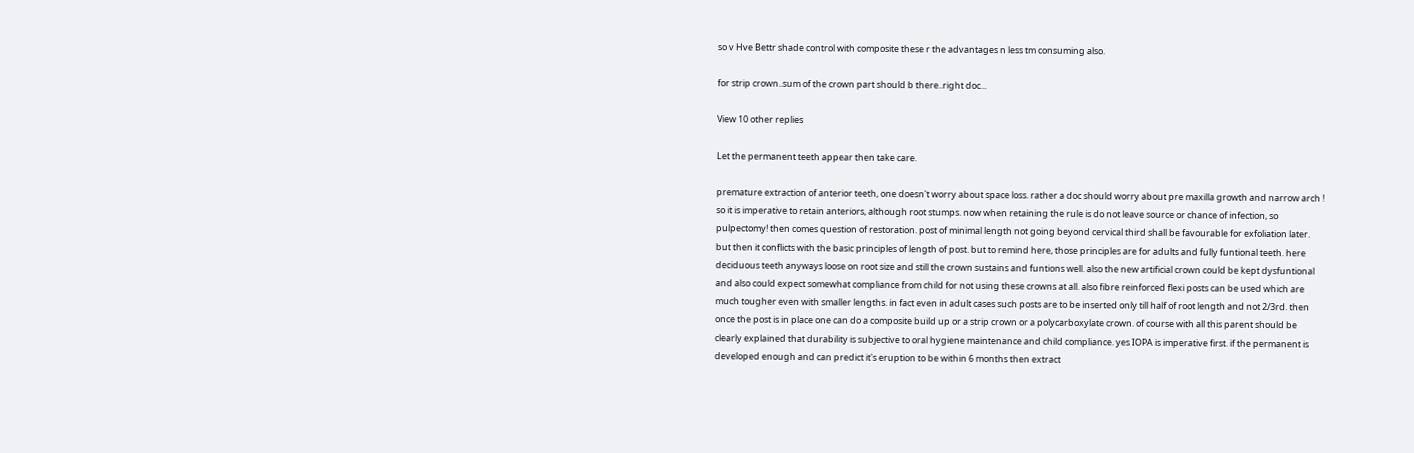so v Hve Bettr shade control with composite these r the advantages n less tm consuming also.

for strip crown..sum of the crown part should b there..right doc...

View 10 other replies

Let the permanent teeth appear then take care.

premature extraction of anterior teeth, one doesn't worry about space loss. rather a doc should worry about pre maxilla growth and narrow arch ! so it is imperative to retain anteriors, although root stumps. now when retaining the rule is do not leave source or chance of infection, so pulpectomy! then comes question of restoration. post of minimal length not going beyond cervical third shall be favourable for exfoliation later. but then it conflicts with the basic principles of length of post. but to remind here, those principles are for adults and fully funtional teeth. here deciduous teeth anyways loose on root size and still the crown sustains and funtions well. also the new artificial crown could be kept dysfuntional and also could expect somewhat compliance from child for not using these crowns at all. also fibre reinforced flexi posts can be used which are much tougher even with smaller lengths. in fact even in adult cases such posts are to be inserted only till half of root length and not 2/3rd. then once the post is in place one can do a composite build up or a strip crown or a polycarboxylate crown. of course with all this parent should be clearly explained that durability is subjective to oral hygiene maintenance and child compliance. yes IOPA is imperative first. if the permanent is developed enough and can predict it's eruption to be within 6 months then extract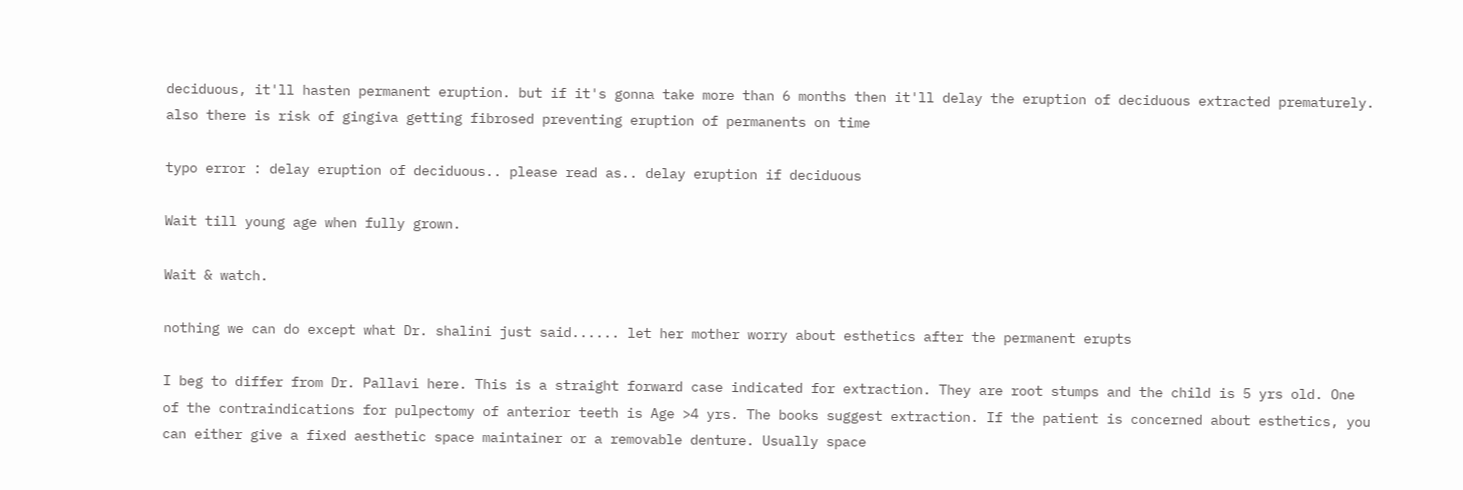deciduous, it'll hasten permanent eruption. but if it's gonna take more than 6 months then it'll delay the eruption of deciduous extracted prematurely. also there is risk of gingiva getting fibrosed preventing eruption of permanents on time

typo error : delay eruption of deciduous.. please read as.. delay eruption if deciduous

Wait till young age when fully grown.

Wait & watch.

nothing we can do except what Dr. shalini just said...... let her mother worry about esthetics after the permanent erupts

I beg to differ from Dr. Pallavi here. This is a straight forward case indicated for extraction. They are root stumps and the child is 5 yrs old. One of the contraindications for pulpectomy of anterior teeth is Age >4 yrs. The books suggest extraction. If the patient is concerned about esthetics, you can either give a fixed aesthetic space maintainer or a removable denture. Usually space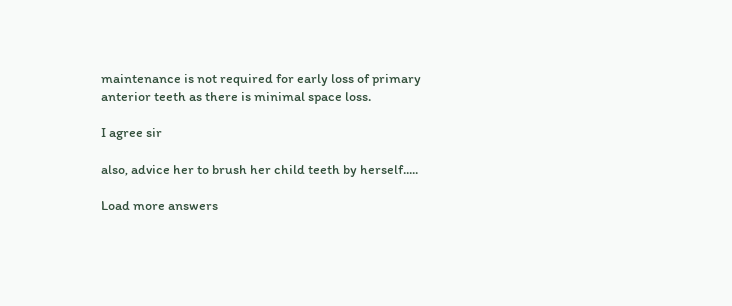maintenance is not required for early loss of primary anterior teeth as there is minimal space loss.

I agree sir

also, advice her to brush her child teeth by herself.....

Load more answers